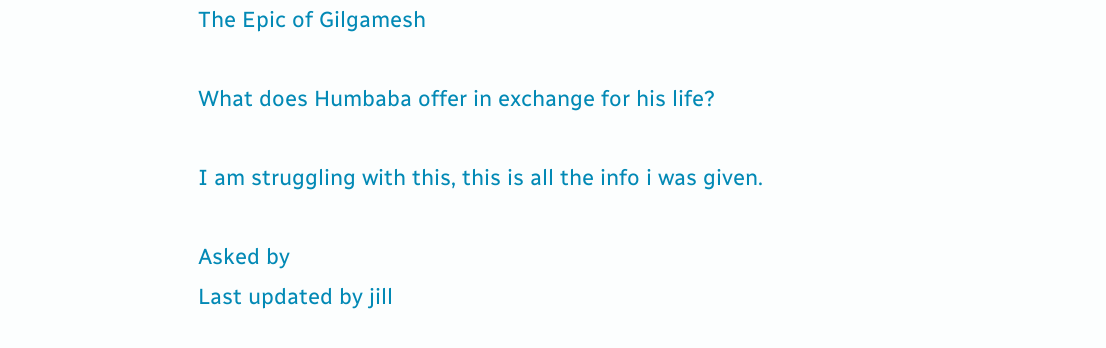The Epic of Gilgamesh

What does Humbaba offer in exchange for his life?

I am struggling with this, this is all the info i was given.

Asked by
Last updated by jill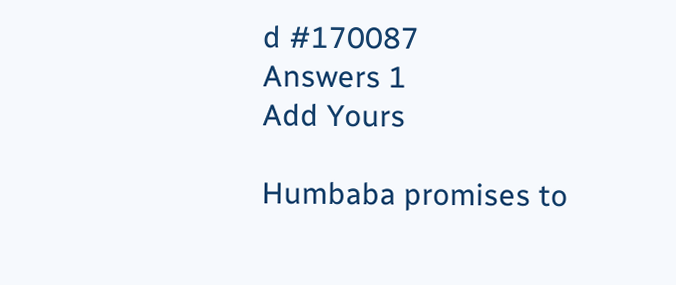d #170087
Answers 1
Add Yours

Humbaba promises to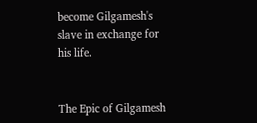become Gilgamesh's slave in exchange for his life.


The Epic of Gilgamesh